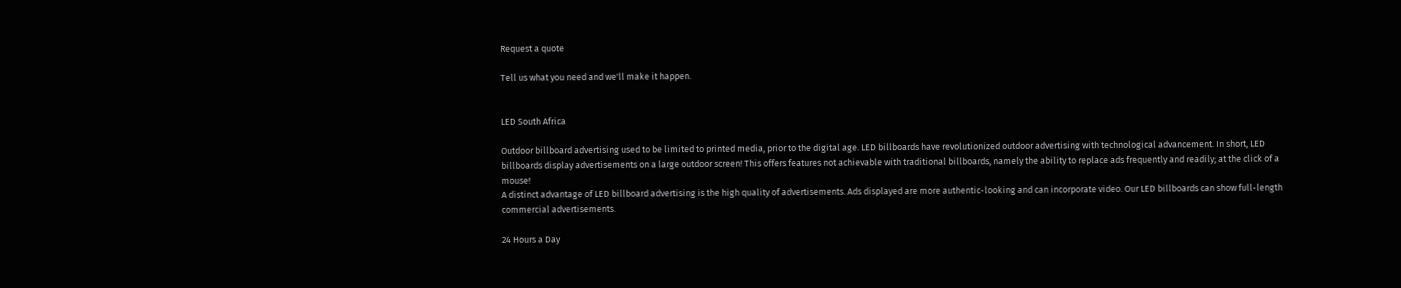Request a quote

Tell us what you need and we'll make it happen.


LED South Africa

Outdoor billboard advertising used to be limited to printed media, prior to the digital age. LED billboards have revolutionized outdoor advertising with technological advancement. In short, LED billboards display advertisements on a large outdoor screen! This offers features not achievable with traditional billboards, namely the ability to replace ads frequently and readily; at the click of a mouse!
A distinct advantage of LED billboard advertising is the high quality of advertisements. Ads displayed are more authentic-looking and can incorporate video. Our LED billboards can show full-length commercial advertisements.

24 Hours a Day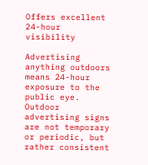Offers excellent 24-hour visibility

Advertising anything outdoors means 24-hour exposure to the public eye. Outdoor advertising signs are not temporary or periodic, but rather consistent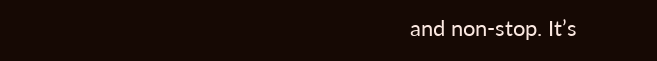and non-stop. It’s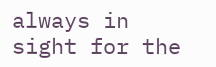always in sight for the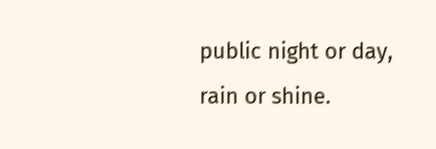public night or day, rain or shine.